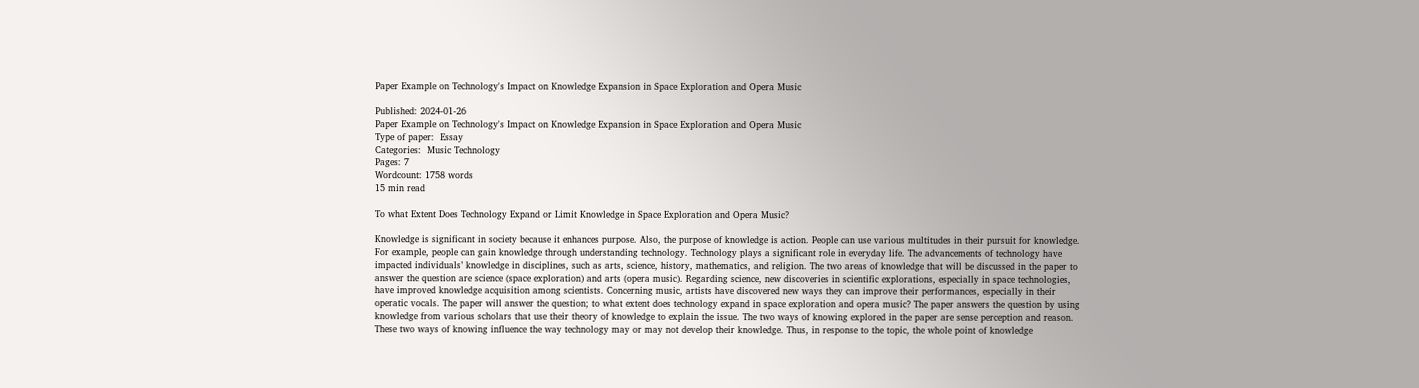Paper Example on Technology's Impact on Knowledge Expansion in Space Exploration and Opera Music

Published: 2024-01-26
Paper Example on Technology's Impact on Knowledge Expansion in Space Exploration and Opera Music
Type of paper:  Essay
Categories:  Music Technology
Pages: 7
Wordcount: 1758 words
15 min read

To what Extent Does Technology Expand or Limit Knowledge in Space Exploration and Opera Music?

Knowledge is significant in society because it enhances purpose. Also, the purpose of knowledge is action. People can use various multitudes in their pursuit for knowledge. For example, people can gain knowledge through understanding technology. Technology plays a significant role in everyday life. The advancements of technology have impacted individuals’ knowledge in disciplines, such as arts, science, history, mathematics, and religion. The two areas of knowledge that will be discussed in the paper to answer the question are science (space exploration) and arts (opera music). Regarding science, new discoveries in scientific explorations, especially in space technologies, have improved knowledge acquisition among scientists. Concerning music, artists have discovered new ways they can improve their performances, especially in their operatic vocals. The paper will answer the question; to what extent does technology expand in space exploration and opera music? The paper answers the question by using knowledge from various scholars that use their theory of knowledge to explain the issue. The two ways of knowing explored in the paper are sense perception and reason. These two ways of knowing influence the way technology may or may not develop their knowledge. Thus, in response to the topic, the whole point of knowledge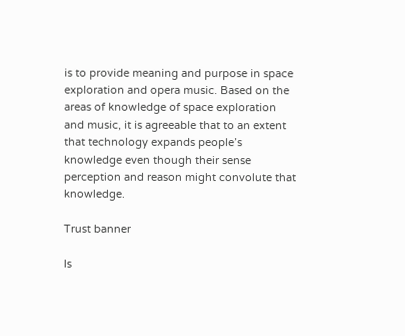is to provide meaning and purpose in space exploration and opera music. Based on the areas of knowledge of space exploration and music, it is agreeable that to an extent that technology expands people’s knowledge even though their sense perception and reason might convolute that knowledge.

Trust banner

Is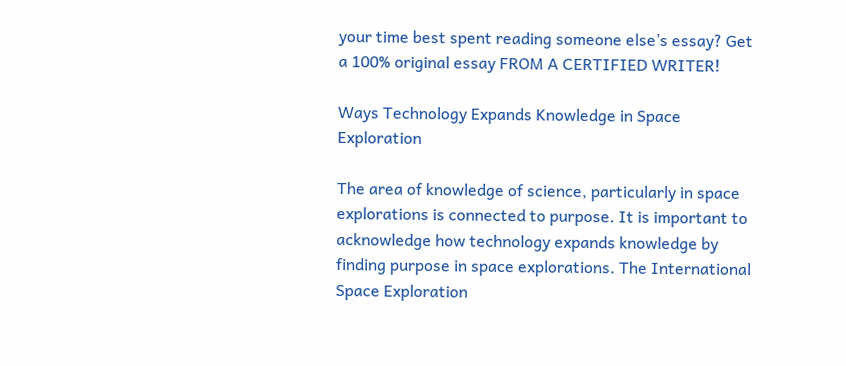your time best spent reading someone else’s essay? Get a 100% original essay FROM A CERTIFIED WRITER!

Ways Technology Expands Knowledge in Space Exploration

The area of knowledge of science, particularly in space explorations is connected to purpose. It is important to acknowledge how technology expands knowledge by finding purpose in space explorations. The International Space Exploration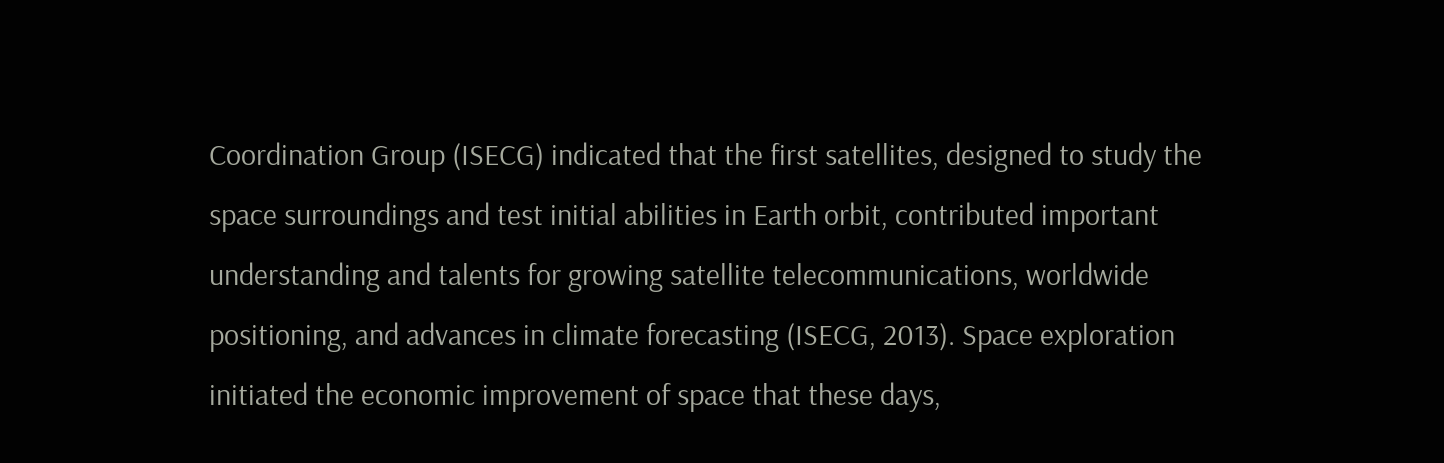Coordination Group (ISECG) indicated that the first satellites, designed to study the space surroundings and test initial abilities in Earth orbit, contributed important understanding and talents for growing satellite telecommunications, worldwide positioning, and advances in climate forecasting (ISECG, 2013). Space exploration initiated the economic improvement of space that these days,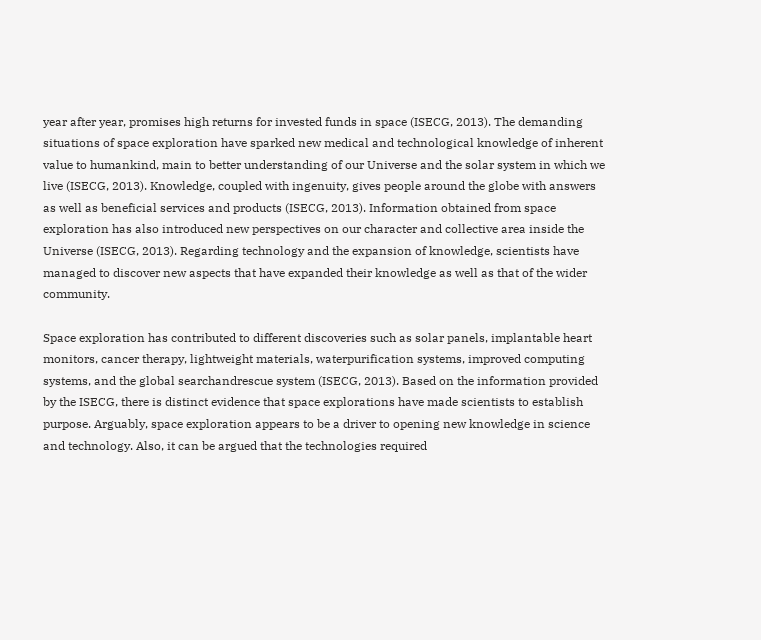year after year, promises high returns for invested funds in space (ISECG, 2013). The demanding situations of space exploration have sparked new medical and technological knowledge of inherent value to humankind, main to better understanding of our Universe and the solar system in which we live (ISECG, 2013). Knowledge, coupled with ingenuity, gives people around the globe with answers as well as beneficial services and products (ISECG, 2013). Information obtained from space exploration has also introduced new perspectives on our character and collective area inside the Universe (ISECG, 2013). Regarding technology and the expansion of knowledge, scientists have managed to discover new aspects that have expanded their knowledge as well as that of the wider community.

Space exploration has contributed to different discoveries such as solar panels, implantable heart monitors, cancer therapy, lightweight materials, waterpurification systems, improved computing systems, and the global searchandrescue system (ISECG, 2013). Based on the information provided by the ISECG, there is distinct evidence that space explorations have made scientists to establish purpose. Arguably, space exploration appears to be a driver to opening new knowledge in science and technology. Also, it can be argued that the technologies required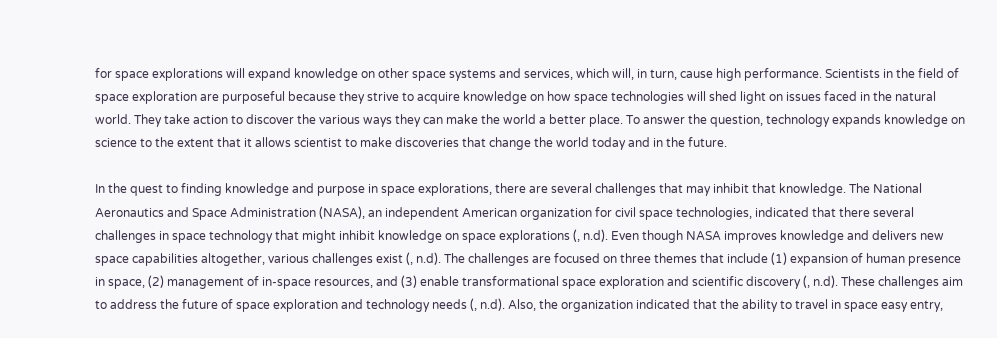for space explorations will expand knowledge on other space systems and services, which will, in turn, cause high performance. Scientists in the field of space exploration are purposeful because they strive to acquire knowledge on how space technologies will shed light on issues faced in the natural world. They take action to discover the various ways they can make the world a better place. To answer the question, technology expands knowledge on science to the extent that it allows scientist to make discoveries that change the world today and in the future.

In the quest to finding knowledge and purpose in space explorations, there are several challenges that may inhibit that knowledge. The National Aeronautics and Space Administration (NASA), an independent American organization for civil space technologies, indicated that there several challenges in space technology that might inhibit knowledge on space explorations (, n.d). Even though NASA improves knowledge and delivers new space capabilities altogether, various challenges exist (, n.d). The challenges are focused on three themes that include (1) expansion of human presence in space, (2) management of in-space resources, and (3) enable transformational space exploration and scientific discovery (, n.d). These challenges aim to address the future of space exploration and technology needs (, n.d). Also, the organization indicated that the ability to travel in space easy entry,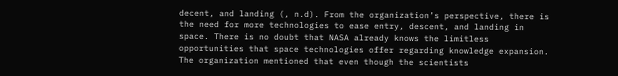decent, and landing (, n.d). From the organization’s perspective, there is the need for more technologies to ease entry, descent, and landing in space. There is no doubt that NASA already knows the limitless opportunities that space technologies offer regarding knowledge expansion. The organization mentioned that even though the scientists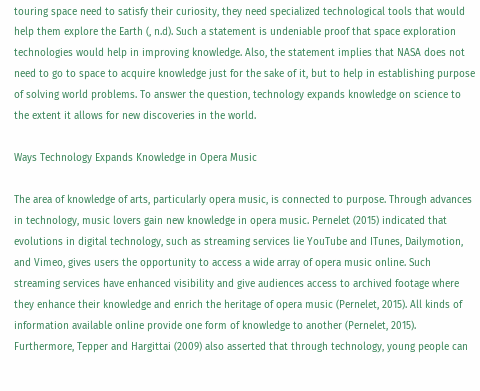touring space need to satisfy their curiosity, they need specialized technological tools that would help them explore the Earth (, n.d). Such a statement is undeniable proof that space exploration technologies would help in improving knowledge. Also, the statement implies that NASA does not need to go to space to acquire knowledge just for the sake of it, but to help in establishing purpose of solving world problems. To answer the question, technology expands knowledge on science to the extent it allows for new discoveries in the world.

Ways Technology Expands Knowledge in Opera Music

The area of knowledge of arts, particularly opera music, is connected to purpose. Through advances in technology, music lovers gain new knowledge in opera music. Pernelet (2015) indicated that evolutions in digital technology, such as streaming services lie YouTube and ITunes, Dailymotion, and Vimeo, gives users the opportunity to access a wide array of opera music online. Such streaming services have enhanced visibility and give audiences access to archived footage where they enhance their knowledge and enrich the heritage of opera music (Pernelet, 2015). All kinds of information available online provide one form of knowledge to another (Pernelet, 2015). Furthermore, Tepper and Hargittai (2009) also asserted that through technology, young people can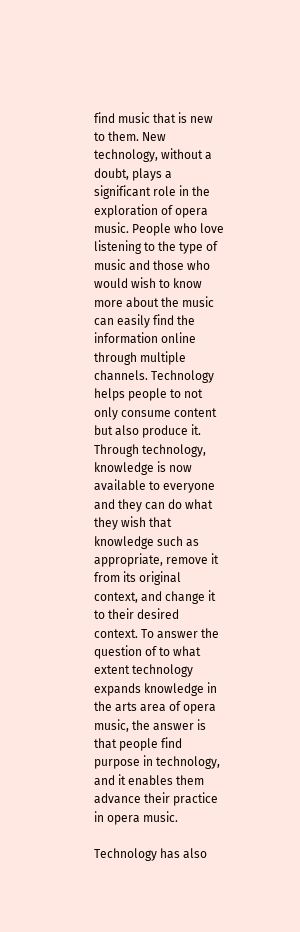find music that is new to them. New technology, without a doubt, plays a significant role in the exploration of opera music. People who love listening to the type of music and those who would wish to know more about the music can easily find the information online through multiple channels. Technology helps people to not only consume content but also produce it. Through technology, knowledge is now available to everyone and they can do what they wish that knowledge such as appropriate, remove it from its original context, and change it to their desired context. To answer the question of to what extent technology expands knowledge in the arts area of opera music, the answer is that people find purpose in technology, and it enables them advance their practice in opera music.

Technology has also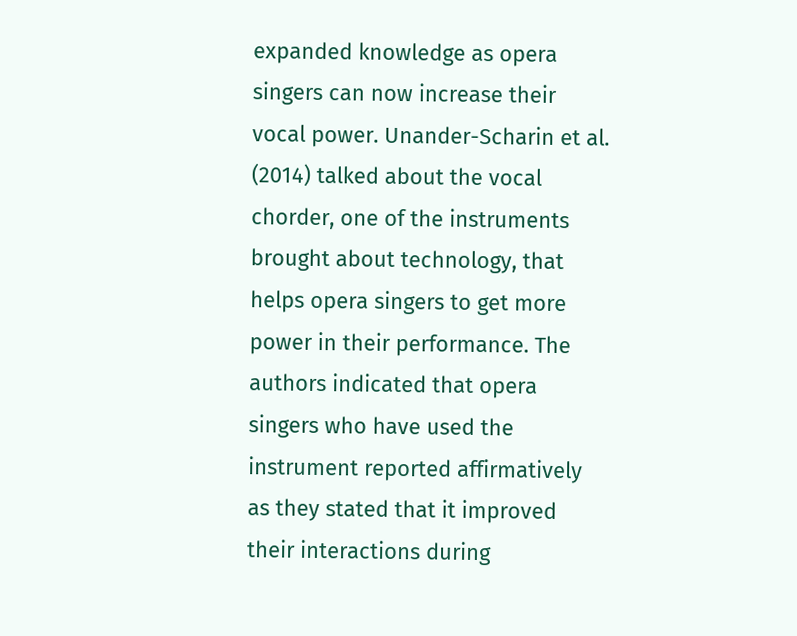expanded knowledge as opera singers can now increase their vocal power. Unander-Scharin et al. (2014) talked about the vocal chorder, one of the instruments brought about technology, that helps opera singers to get more power in their performance. The authors indicated that opera singers who have used the instrument reported affirmatively as they stated that it improved their interactions during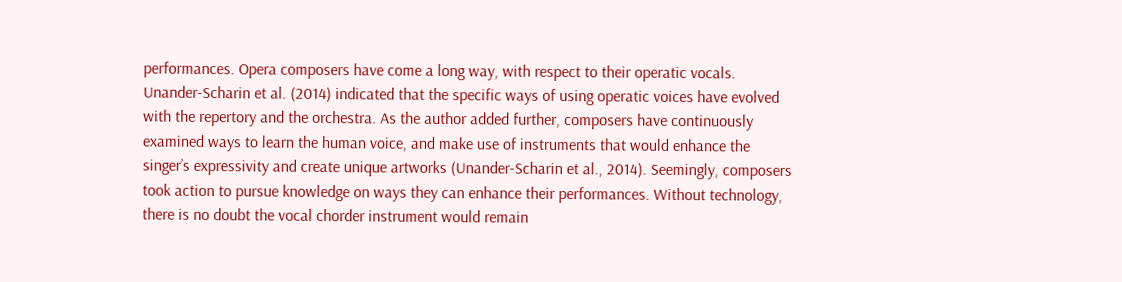performances. Opera composers have come a long way, with respect to their operatic vocals. Unander-Scharin et al. (2014) indicated that the specific ways of using operatic voices have evolved with the repertory and the orchestra. As the author added further, composers have continuously examined ways to learn the human voice, and make use of instruments that would enhance the singer’s expressivity and create unique artworks (Unander-Scharin et al., 2014). Seemingly, composers took action to pursue knowledge on ways they can enhance their performances. Without technology, there is no doubt the vocal chorder instrument would remain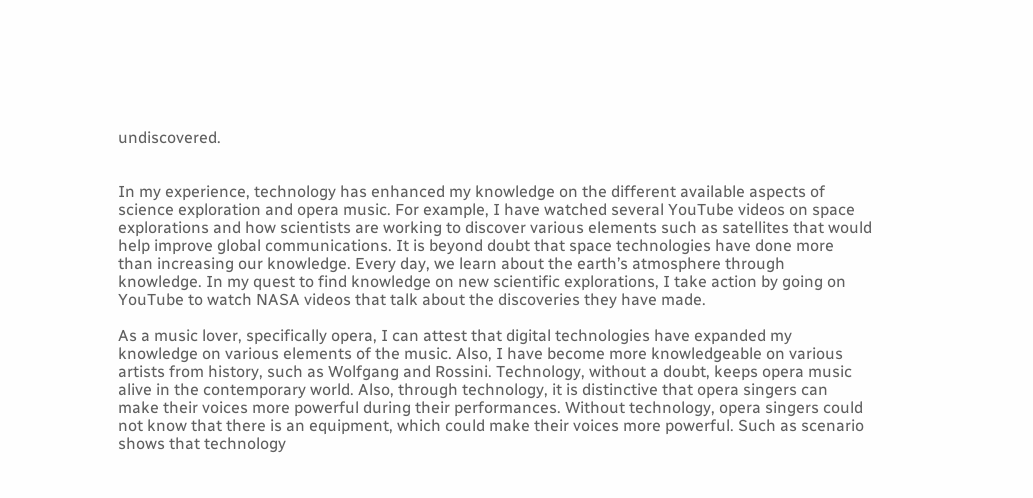undiscovered.


In my experience, technology has enhanced my knowledge on the different available aspects of science exploration and opera music. For example, I have watched several YouTube videos on space explorations and how scientists are working to discover various elements such as satellites that would help improve global communications. It is beyond doubt that space technologies have done more than increasing our knowledge. Every day, we learn about the earth’s atmosphere through knowledge. In my quest to find knowledge on new scientific explorations, I take action by going on YouTube to watch NASA videos that talk about the discoveries they have made.

As a music lover, specifically opera, I can attest that digital technologies have expanded my knowledge on various elements of the music. Also, I have become more knowledgeable on various artists from history, such as Wolfgang and Rossini. Technology, without a doubt, keeps opera music alive in the contemporary world. Also, through technology, it is distinctive that opera singers can make their voices more powerful during their performances. Without technology, opera singers could not know that there is an equipment, which could make their voices more powerful. Such as scenario shows that technology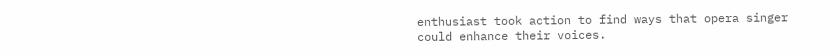enthusiast took action to find ways that opera singer could enhance their voices.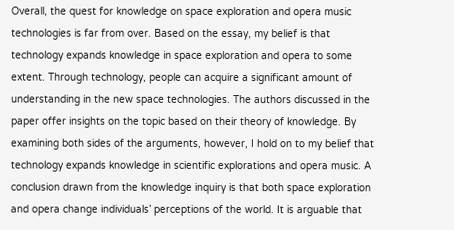Overall, the quest for knowledge on space exploration and opera music technologies is far from over. Based on the essay, my belief is that technology expands knowledge in space exploration and opera to some extent. Through technology, people can acquire a significant amount of understanding in the new space technologies. The authors discussed in the paper offer insights on the topic based on their theory of knowledge. By examining both sides of the arguments, however, I hold on to my belief that technology expands knowledge in scientific explorations and opera music. A conclusion drawn from the knowledge inquiry is that both space exploration and opera change individuals’ perceptions of the world. It is arguable that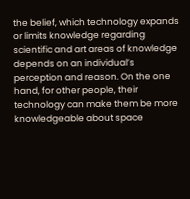the belief, which technology expands or limits knowledge regarding scientific and art areas of knowledge depends on an individual’s perception and reason. On the one hand, for other people, their technology can make them be more knowledgeable about space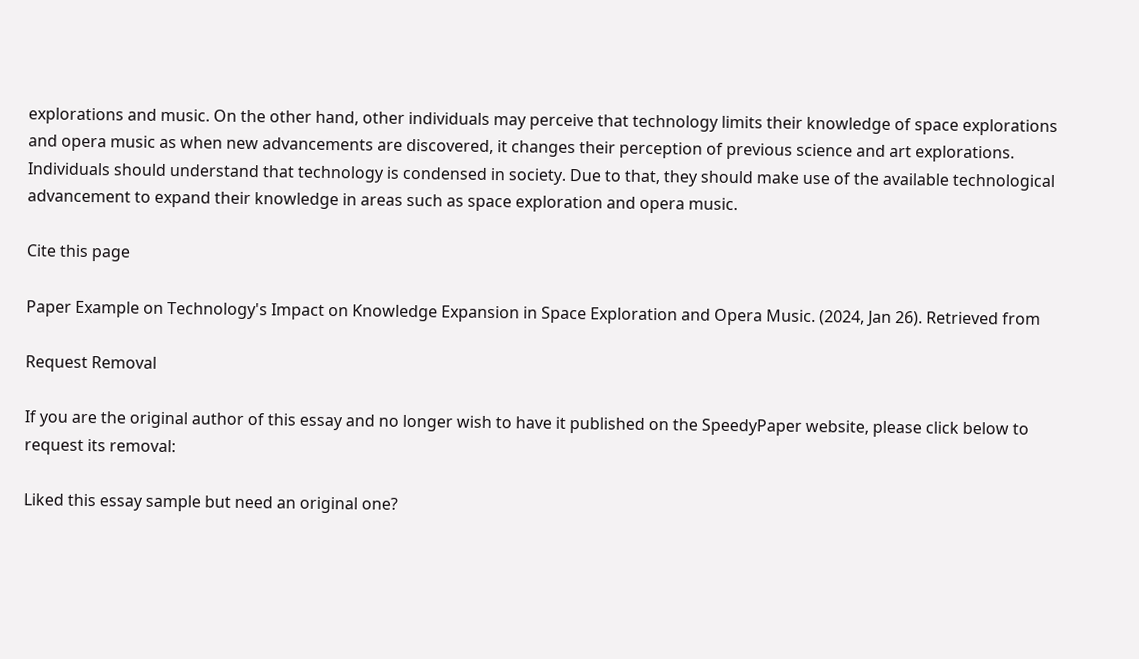explorations and music. On the other hand, other individuals may perceive that technology limits their knowledge of space explorations and opera music as when new advancements are discovered, it changes their perception of previous science and art explorations. Individuals should understand that technology is condensed in society. Due to that, they should make use of the available technological advancement to expand their knowledge in areas such as space exploration and opera music.

Cite this page

Paper Example on Technology's Impact on Knowledge Expansion in Space Exploration and Opera Music. (2024, Jan 26). Retrieved from

Request Removal

If you are the original author of this essay and no longer wish to have it published on the SpeedyPaper website, please click below to request its removal:

Liked this essay sample but need an original one?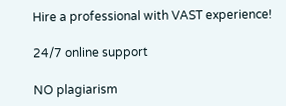Hire a professional with VAST experience!

24/7 online support

NO plagiarism